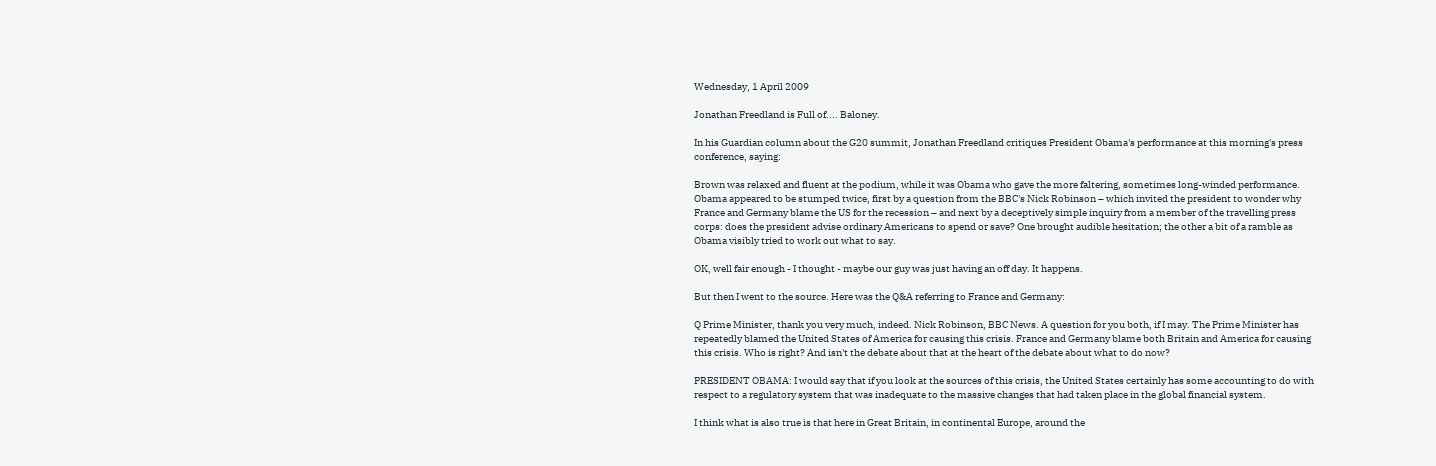Wednesday, 1 April 2009

Jonathan Freedland is Full of.... Baloney.

In his Guardian column about the G20 summit, Jonathan Freedland critiques President Obama's performance at this morning's press conference, saying:

Brown was relaxed and fluent at the podium, while it was Obama who gave the more faltering, sometimes long-winded performance. Obama appeared to be stumped twice, first by a question from the BBC's Nick Robinson – which invited the president to wonder why France and Germany blame the US for the recession – and next by a deceptively simple inquiry from a member of the travelling press corps: does the president advise ordinary Americans to spend or save? One brought audible hesitation; the other a bit of a ramble as Obama visibly tried to work out what to say.

OK, well fair enough - I thought - maybe our guy was just having an off day. It happens.

But then I went to the source. Here was the Q&A referring to France and Germany:

Q Prime Minister, thank you very much, indeed. Nick Robinson, BBC News. A question for you both, if I may. The Prime Minister has repeatedly blamed the United States of America for causing this crisis. France and Germany blame both Britain and America for causing this crisis. Who is right? And isn't the debate about that at the heart of the debate about what to do now?

PRESIDENT OBAMA: I would say that if you look at the sources of this crisis, the United States certainly has some accounting to do with respect to a regulatory system that was inadequate to the massive changes that had taken place in the global financial system.

I think what is also true is that here in Great Britain, in continental Europe, around the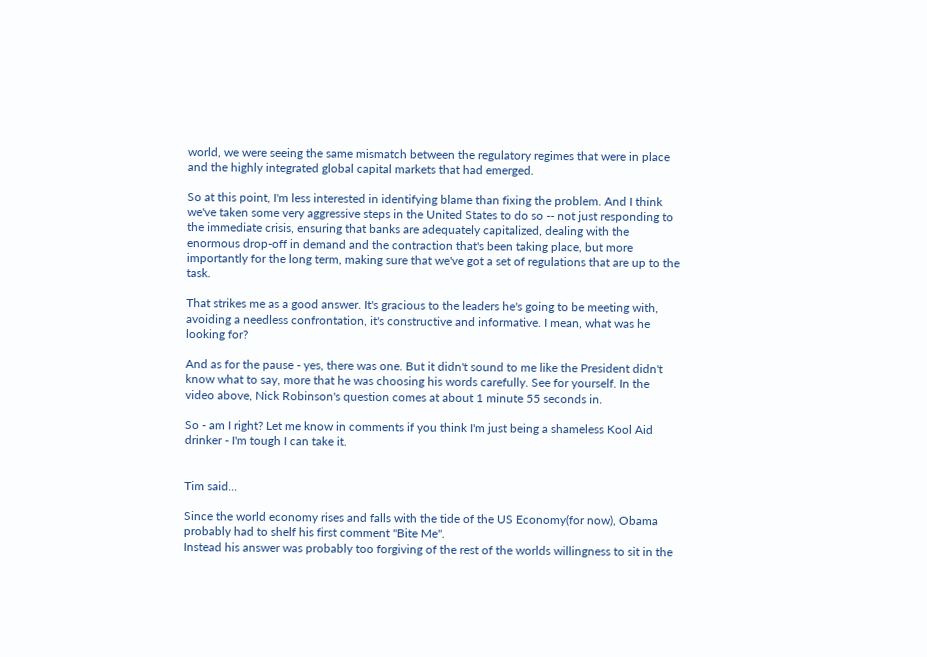world, we were seeing the same mismatch between the regulatory regimes that were in place and the highly integrated global capital markets that had emerged.

So at this point, I'm less interested in identifying blame than fixing the problem. And I think we've taken some very aggressive steps in the United States to do so -- not just responding to the immediate crisis, ensuring that banks are adequately capitalized, dealing with the enormous drop-off in demand and the contraction that's been taking place, but more importantly for the long term, making sure that we've got a set of regulations that are up to the task.

That strikes me as a good answer. It's gracious to the leaders he's going to be meeting with, avoiding a needless confrontation, it's constructive and informative. I mean, what was he looking for?

And as for the pause - yes, there was one. But it didn't sound to me like the President didn't know what to say, more that he was choosing his words carefully. See for yourself. In the video above, Nick Robinson's question comes at about 1 minute 55 seconds in.

So - am I right? Let me know in comments if you think I'm just being a shameless Kool Aid drinker - I'm tough I can take it.


Tim said...

Since the world economy rises and falls with the tide of the US Economy(for now), Obama probably had to shelf his first comment "Bite Me".
Instead his answer was probably too forgiving of the rest of the worlds willingness to sit in the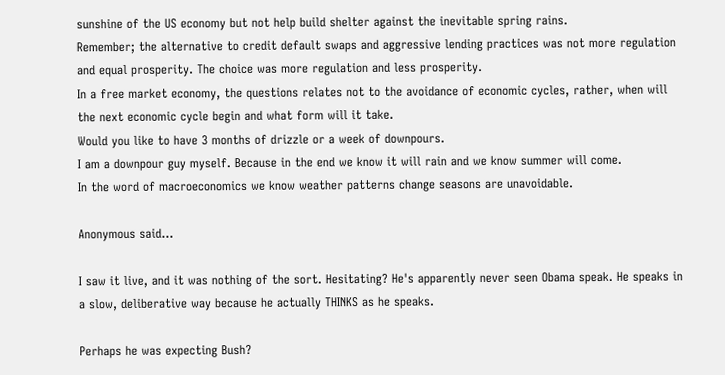sunshine of the US economy but not help build shelter against the inevitable spring rains.
Remember; the alternative to credit default swaps and aggressive lending practices was not more regulation and equal prosperity. The choice was more regulation and less prosperity.
In a free market economy, the questions relates not to the avoidance of economic cycles, rather, when will the next economic cycle begin and what form will it take.
Would you like to have 3 months of drizzle or a week of downpours.
I am a downpour guy myself. Because in the end we know it will rain and we know summer will come.
In the word of macroeconomics we know weather patterns change seasons are unavoidable.

Anonymous said...

I saw it live, and it was nothing of the sort. Hesitating? He's apparently never seen Obama speak. He speaks in a slow, deliberative way because he actually THINKS as he speaks.

Perhaps he was expecting Bush?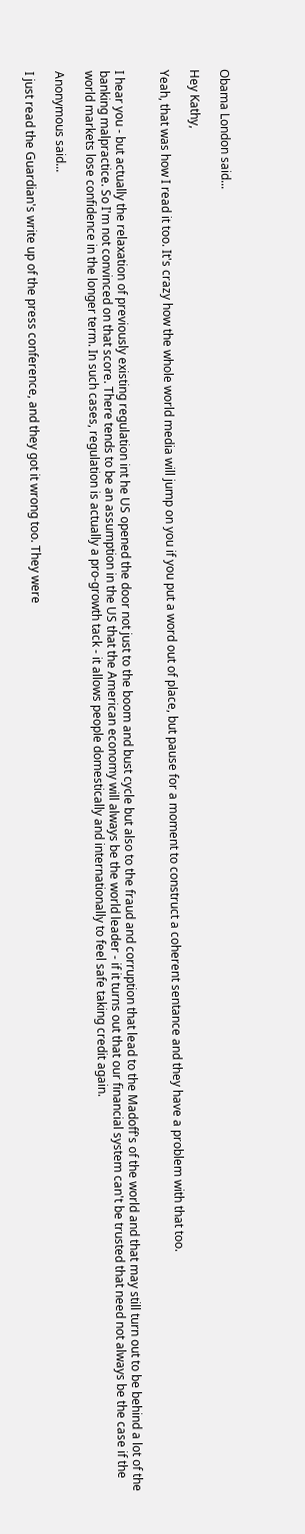Obama London said...

Hey Kathy,

Yeah, that was how I read it too. It's crazy how the whole world media will jump on you if you put a word out of place, but pause for a moment to construct a coherent sentance and they have a problem with that too.


I hear you - but actually the relaxation of previously existing regulation int he US opened the door not just to the boom and bust cycle but also to the fraud and corruption that lead to the Madoff's of the world and that may still turn out to be behind a lot of the banking malpractice. So I'm not convinced on that score. There tends to be an assumption in the US that the American economy will always be the world leader - if it turns out that our financial system can't be trusted that need not always be the case if the world markets lose confidence in the longer term. In such cases, regulation is actually a pro-growth tack - it allows people domestically and internationally to feel safe taking credit again.

Anonymous said...

I just read the Guardian's write up of the press conference, and they got it wrong too. They were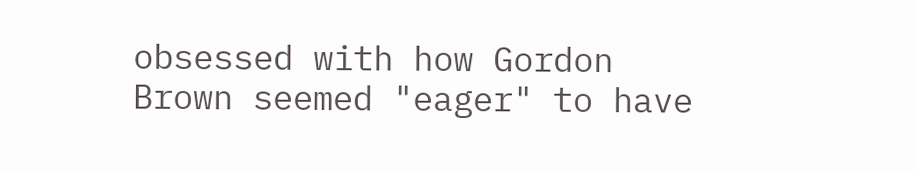obsessed with how Gordon Brown seemed "eager" to have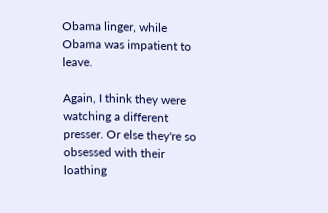Obama linger, while Obama was impatient to leave.

Again, I think they were watching a different presser. Or else they're so obsessed with their loathing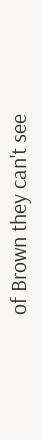of Brown they can't see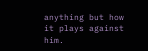anything but how it plays against him.